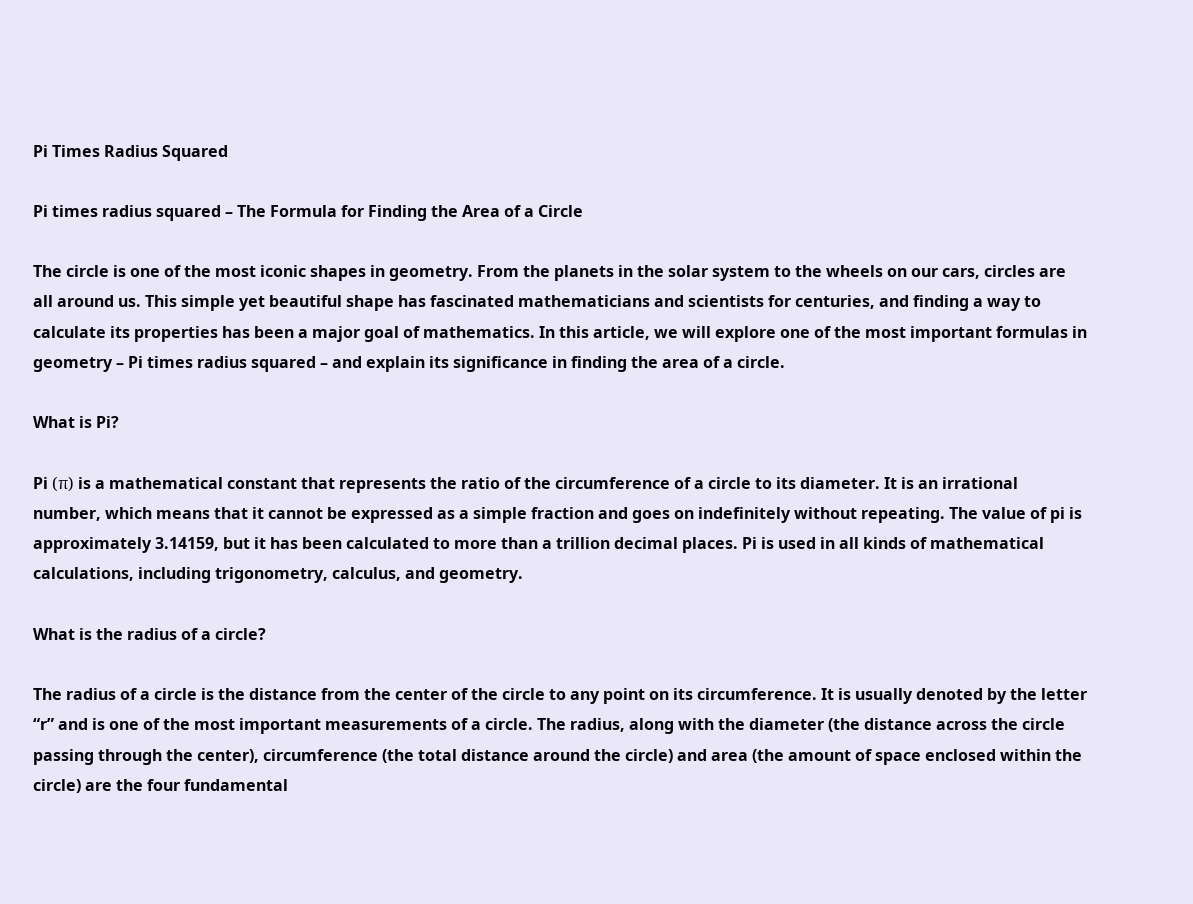Pi Times Radius Squared

Pi times radius squared – The Formula for Finding the Area of a Circle

The circle is one of the most iconic shapes in geometry. From the planets in the solar system to the wheels on our cars, circles are all around us. This simple yet beautiful shape has fascinated mathematicians and scientists for centuries, and finding a way to calculate its properties has been a major goal of mathematics. In this article, we will explore one of the most important formulas in geometry – Pi times radius squared – and explain its significance in finding the area of a circle.

What is Pi?

Pi (π) is a mathematical constant that represents the ratio of the circumference of a circle to its diameter. It is an irrational number, which means that it cannot be expressed as a simple fraction and goes on indefinitely without repeating. The value of pi is approximately 3.14159, but it has been calculated to more than a trillion decimal places. Pi is used in all kinds of mathematical calculations, including trigonometry, calculus, and geometry.

What is the radius of a circle?

The radius of a circle is the distance from the center of the circle to any point on its circumference. It is usually denoted by the letter “r” and is one of the most important measurements of a circle. The radius, along with the diameter (the distance across the circle passing through the center), circumference (the total distance around the circle) and area (the amount of space enclosed within the circle) are the four fundamental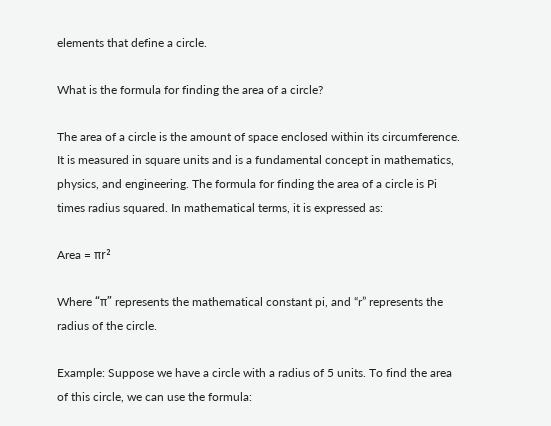elements that define a circle.

What is the formula for finding the area of a circle?

The area of a circle is the amount of space enclosed within its circumference. It is measured in square units and is a fundamental concept in mathematics, physics, and engineering. The formula for finding the area of a circle is Pi times radius squared. In mathematical terms, it is expressed as:

Area = πr²

Where “π” represents the mathematical constant pi, and “r” represents the radius of the circle.

Example: Suppose we have a circle with a radius of 5 units. To find the area of this circle, we can use the formula: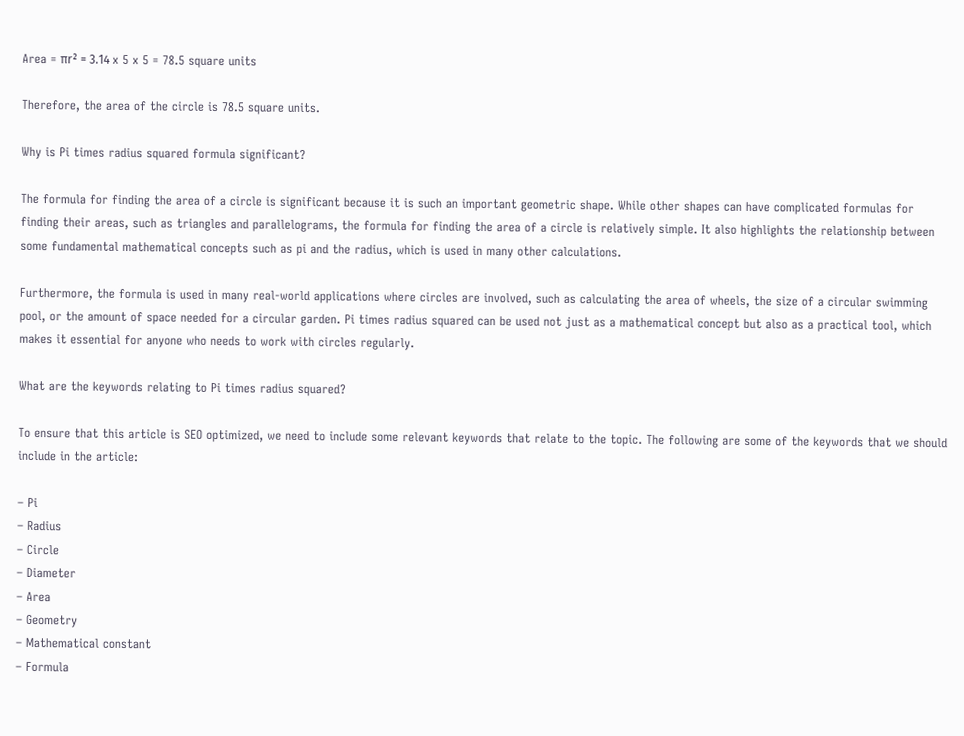Area = πr² = 3.14 x 5 x 5 = 78.5 square units

Therefore, the area of the circle is 78.5 square units.

Why is Pi times radius squared formula significant?

The formula for finding the area of a circle is significant because it is such an important geometric shape. While other shapes can have complicated formulas for finding their areas, such as triangles and parallelograms, the formula for finding the area of a circle is relatively simple. It also highlights the relationship between some fundamental mathematical concepts such as pi and the radius, which is used in many other calculations.

Furthermore, the formula is used in many real-world applications where circles are involved, such as calculating the area of wheels, the size of a circular swimming pool, or the amount of space needed for a circular garden. Pi times radius squared can be used not just as a mathematical concept but also as a practical tool, which makes it essential for anyone who needs to work with circles regularly.

What are the keywords relating to Pi times radius squared?

To ensure that this article is SEO optimized, we need to include some relevant keywords that relate to the topic. The following are some of the keywords that we should include in the article:

– Pi
– Radius
– Circle
– Diameter
– Area
– Geometry
– Mathematical constant
– Formula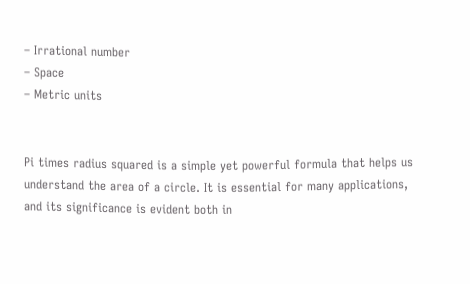– Irrational number
– Space
– Metric units


Pi times radius squared is a simple yet powerful formula that helps us understand the area of a circle. It is essential for many applications, and its significance is evident both in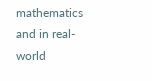mathematics and in real-world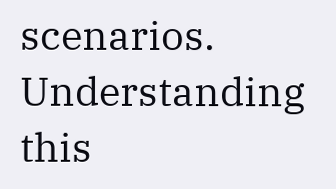scenarios. Understanding this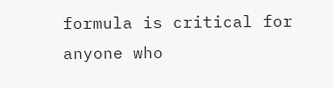formula is critical for anyone who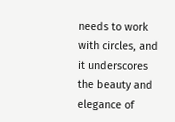needs to work with circles, and it underscores the beauty and elegance of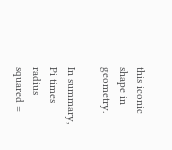this iconic shape in geometry.

In summary, Pi times radius squared =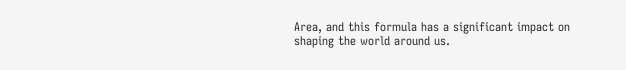Area, and this formula has a significant impact on shaping the world around us.